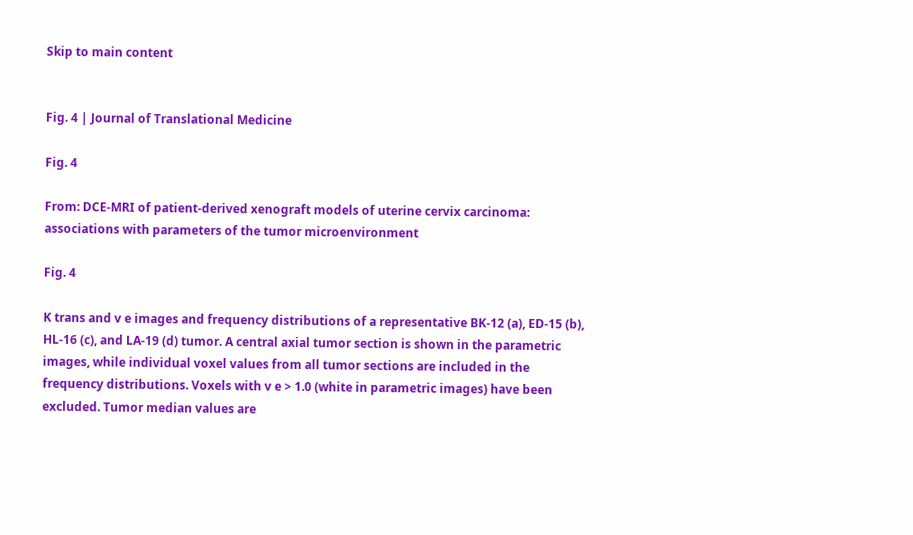Skip to main content


Fig. 4 | Journal of Translational Medicine

Fig. 4

From: DCE-MRI of patient-derived xenograft models of uterine cervix carcinoma: associations with parameters of the tumor microenvironment

Fig. 4

K trans and v e images and frequency distributions of a representative BK-12 (a), ED-15 (b), HL-16 (c), and LA-19 (d) tumor. A central axial tumor section is shown in the parametric images, while individual voxel values from all tumor sections are included in the frequency distributions. Voxels with v e > 1.0 (white in parametric images) have been excluded. Tumor median values are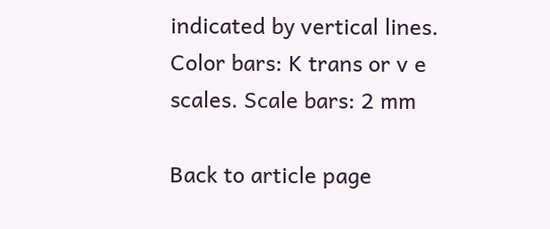indicated by vertical lines. Color bars: K trans or v e scales. Scale bars: 2 mm

Back to article page